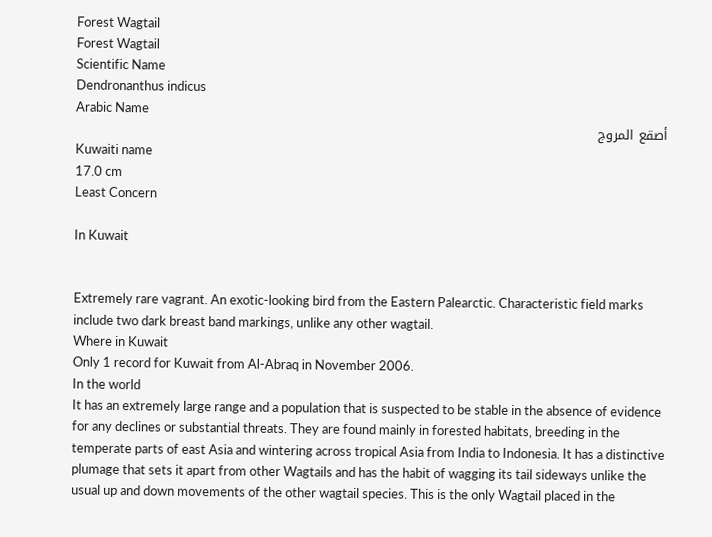Forest Wagtail
Forest Wagtail
Scientific Name
Dendronanthus indicus
Arabic Name
أصقع المروج
Kuwaiti name
17.0 cm
Least Concern

In Kuwait


Extremely rare vagrant. An exotic-looking bird from the Eastern Palearctic. Characteristic field marks include two dark breast band markings, unlike any other wagtail.
Where in Kuwait
Only 1 record for Kuwait from Al-Abraq in November 2006.
In the world
It has an extremely large range and a population that is suspected to be stable in the absence of evidence for any declines or substantial threats. They are found mainly in forested habitats, breeding in the temperate parts of east Asia and wintering across tropical Asia from India to Indonesia. It has a distinctive plumage that sets it apart from other Wagtails and has the habit of wagging its tail sideways unlike the usual up and down movements of the other wagtail species. This is the only Wagtail placed in the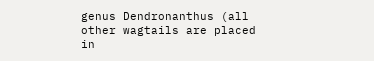genus Dendronanthus (all other wagtails are placed in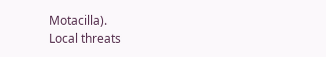Motacilla).
Local threats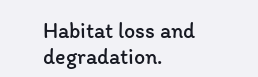Habitat loss and degradation.